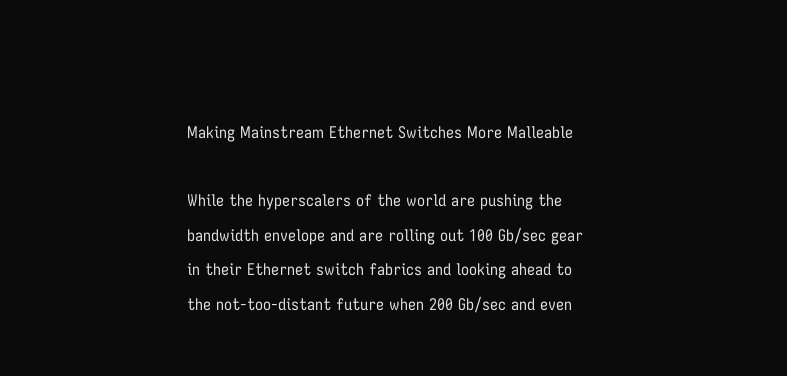Making Mainstream Ethernet Switches More Malleable

While the hyperscalers of the world are pushing the bandwidth envelope and are rolling out 100 Gb/sec gear in their Ethernet switch fabrics and looking ahead to the not-too-distant future when 200 Gb/sec and even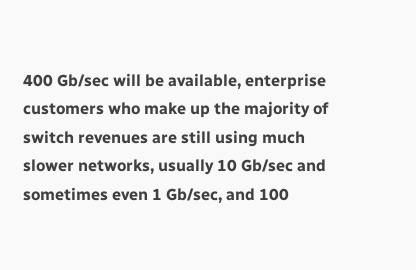400 Gb/sec will be available, enterprise customers who make up the majority of switch revenues are still using much slower networks, usually 10 Gb/sec and sometimes even 1 Gb/sec, and 100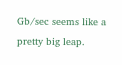Gb/sec seems like a pretty big leap.